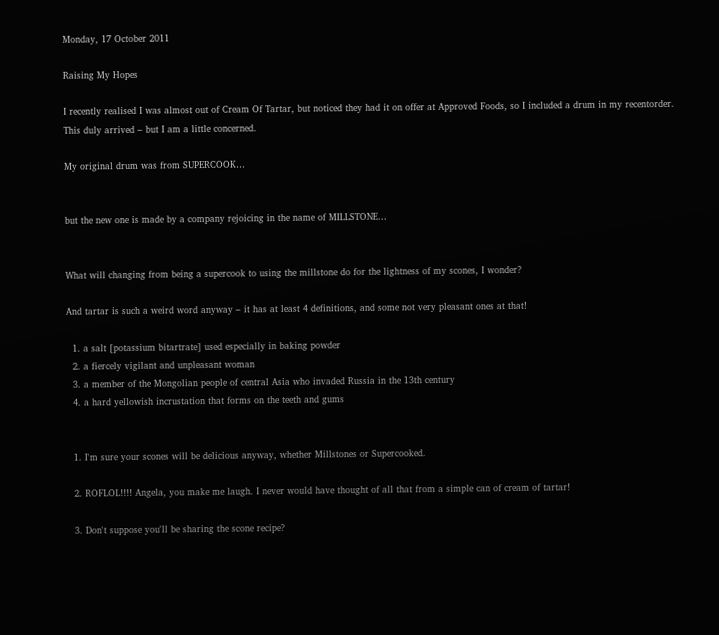Monday, 17 October 2011

Raising My Hopes

I recently realised I was almost out of Cream Of Tartar, but noticed they had it on offer at Approved Foods, so I included a drum in my recentorder. This duly arrived – but I am a little concerned.

My original drum was from SUPERCOOK…


but the new one is made by a company rejoicing in the name of MILLSTONE…


What will changing from being a supercook to using the millstone do for the lightness of my scones, I wonder?

And tartar is such a weird word anyway – it has at least 4 definitions, and some not very pleasant ones at that!

  1. a salt [potassium bitartrate] used especially in baking powder
  2. a fiercely vigilant and unpleasant woman
  3. a member of the Mongolian people of central Asia who invaded Russia in the 13th century
  4. a hard yellowish incrustation that forms on the teeth and gums


  1. I'm sure your scones will be delicious anyway, whether Millstones or Supercooked.

  2. ROFLOL!!!! Angela, you make me laugh. I never would have thought of all that from a simple can of cream of tartar!

  3. Don't suppose you'll be sharing the scone recipe?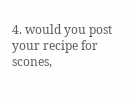4. would you post your recipe for scones,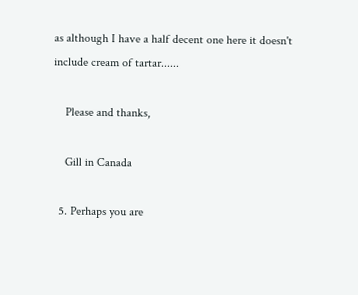as although I have a half decent one here it doesn't include cream of tartar......

    Please and thanks,

    Gill in Canada

  5. Perhaps you are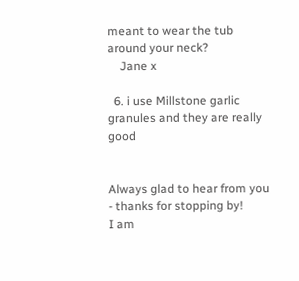meant to wear the tub around your neck?
    Jane x

  6. i use Millstone garlic granules and they are really good


Always glad to hear from you - thanks for stopping by!
I am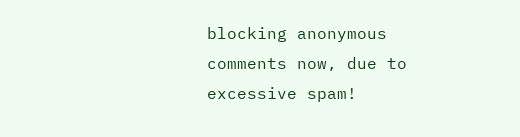blocking anonymous comments now, due to excessive spam!